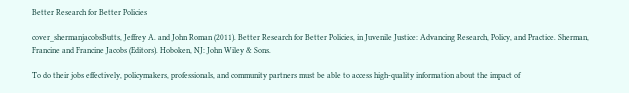Better Research for Better Policies

cover_shermanjacobsButts, Jeffrey A. and John Roman (2011). Better Research for Better Policies, in Juvenile Justice: Advancing Research, Policy, and Practice. Sherman, Francine and Francine Jacobs (Editors). Hoboken, NJ: John Wiley & Sons.

To do their jobs effectively, policymakers, professionals, and community partners must be able to access high-quality information about the impact of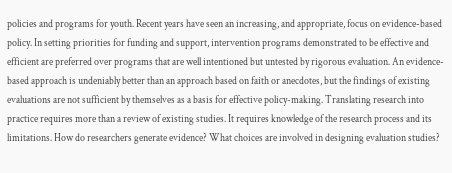policies and programs for youth. Recent years have seen an increasing, and appropriate, focus on evidence-based policy. In setting priorities for funding and support, intervention programs demonstrated to be effective and efficient are preferred over programs that are well intentioned but untested by rigorous evaluation. An evidence-based approach is undeniably better than an approach based on faith or anecdotes, but the findings of existing evaluations are not sufficient by themselves as a basis for effective policy-making. Translating research into practice requires more than a review of existing studies. It requires knowledge of the research process and its limitations. How do researchers generate evidence? What choices are involved in designing evaluation studies?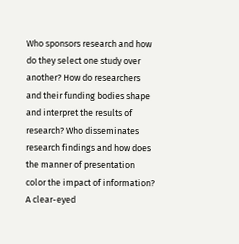Who sponsors research and how do they select one study over another? How do researchers and their funding bodies shape and interpret the results of research? Who disseminates research findings and how does the manner of presentation color the impact of information? A clear-eyed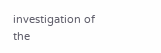investigation of the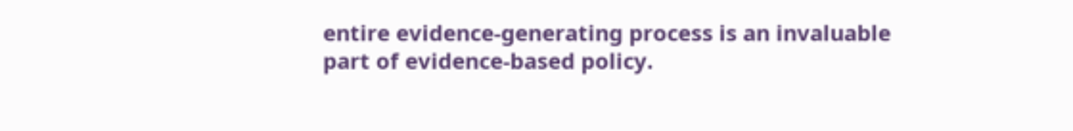entire evidence-generating process is an invaluable part of evidence-based policy.